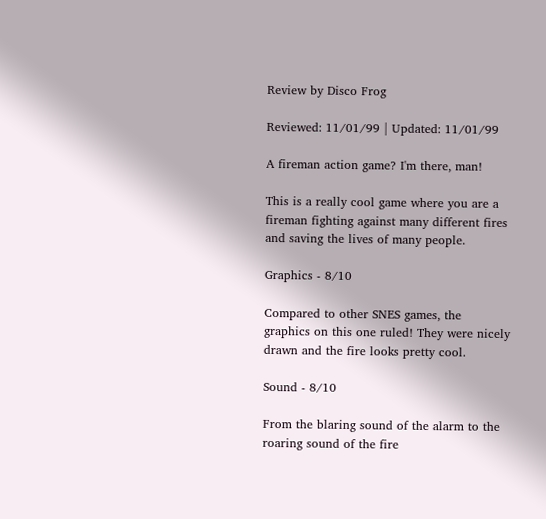Review by Disco Frog

Reviewed: 11/01/99 | Updated: 11/01/99

A fireman action game? I'm there, man!

This is a really cool game where you are a fireman fighting against many different fires and saving the lives of many people.

Graphics - 8/10

Compared to other SNES games, the graphics on this one ruled! They were nicely drawn and the fire looks pretty cool.

Sound - 8/10

From the blaring sound of the alarm to the roaring sound of the fire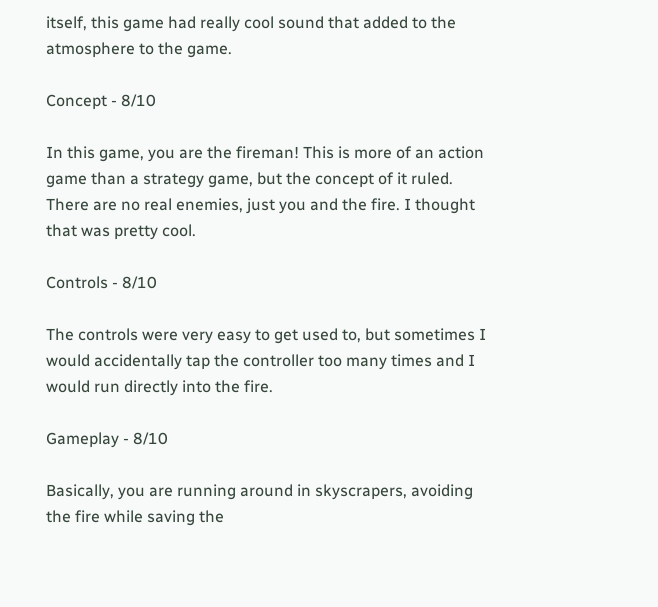itself, this game had really cool sound that added to the atmosphere to the game.

Concept - 8/10

In this game, you are the fireman! This is more of an action game than a strategy game, but the concept of it ruled. There are no real enemies, just you and the fire. I thought that was pretty cool.

Controls - 8/10

The controls were very easy to get used to, but sometimes I would accidentally tap the controller too many times and I would run directly into the fire.

Gameplay - 8/10

Basically, you are running around in skyscrapers, avoiding the fire while saving the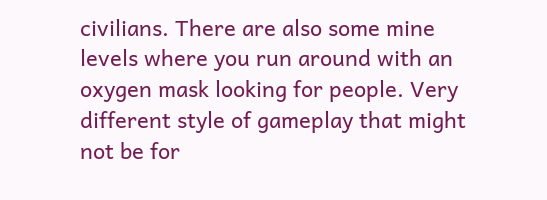civilians. There are also some mine levels where you run around with an oxygen mask looking for people. Very different style of gameplay that might not be for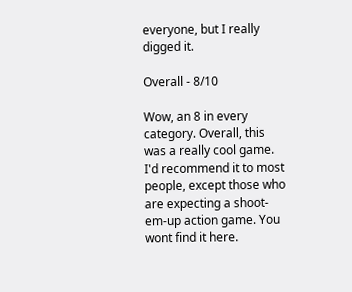everyone, but I really digged it.

Overall - 8/10

Wow, an 8 in every category. Overall, this was a really cool game. I'd recommend it to most people, except those who are expecting a shoot-em-up action game. You wont find it here.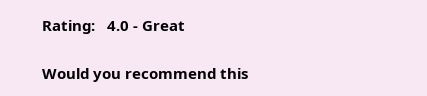Rating:   4.0 - Great

Would you recommend this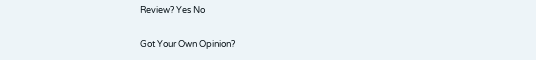Review? Yes No

Got Your Own Opinion?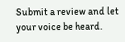Submit a review and let your voice be heard.